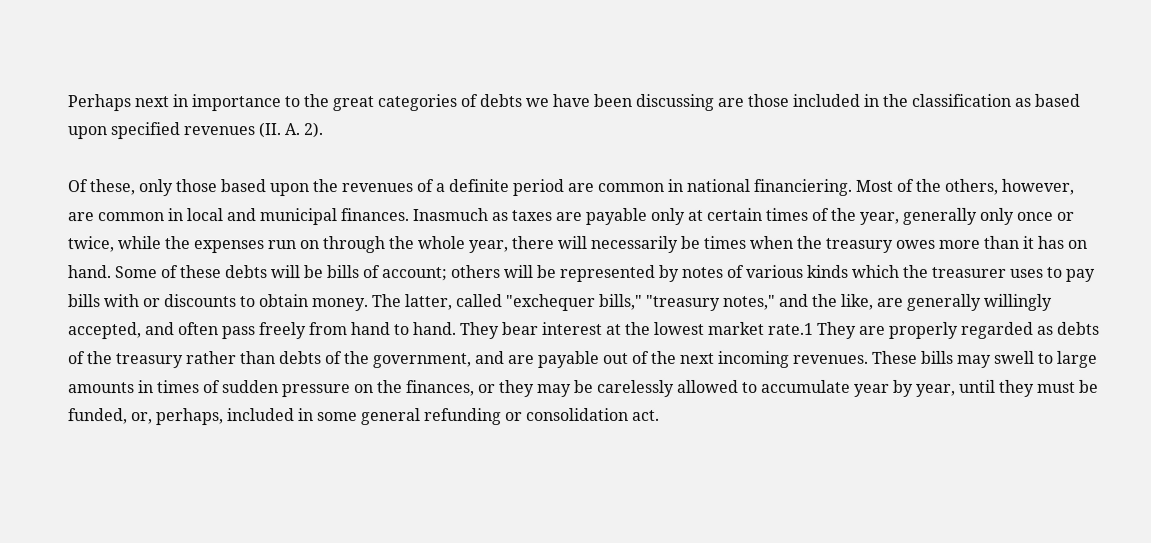Perhaps next in importance to the great categories of debts we have been discussing are those included in the classification as based upon specified revenues (II. A. 2).

Of these, only those based upon the revenues of a definite period are common in national financiering. Most of the others, however, are common in local and municipal finances. Inasmuch as taxes are payable only at certain times of the year, generally only once or twice, while the expenses run on through the whole year, there will necessarily be times when the treasury owes more than it has on hand. Some of these debts will be bills of account; others will be represented by notes of various kinds which the treasurer uses to pay bills with or discounts to obtain money. The latter, called "exchequer bills," "treasury notes," and the like, are generally willingly accepted, and often pass freely from hand to hand. They bear interest at the lowest market rate.1 They are properly regarded as debts of the treasury rather than debts of the government, and are payable out of the next incoming revenues. These bills may swell to large amounts in times of sudden pressure on the finances, or they may be carelessly allowed to accumulate year by year, until they must be funded, or, perhaps, included in some general refunding or consolidation act.